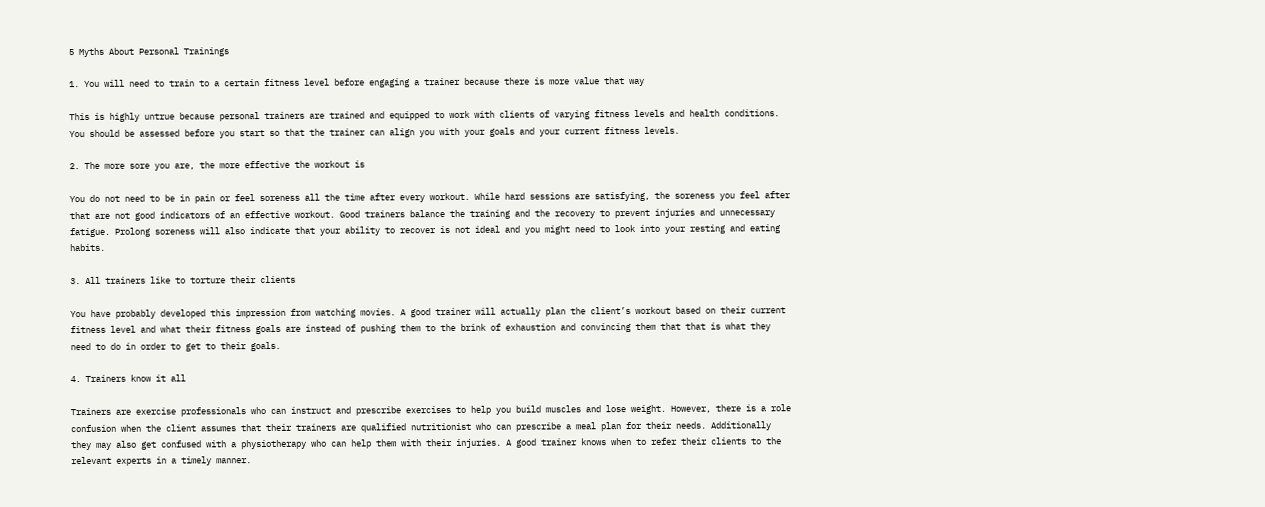5 Myths About Personal Trainings

1. You will need to train to a certain fitness level before engaging a trainer because there is more value that way

This is highly untrue because personal trainers are trained and equipped to work with clients of varying fitness levels and health conditions. You should be assessed before you start so that the trainer can align you with your goals and your current fitness levels.

2. The more sore you are, the more effective the workout is

You do not need to be in pain or feel soreness all the time after every workout. While hard sessions are satisfying, the soreness you feel after that are not good indicators of an effective workout. Good trainers balance the training and the recovery to prevent injuries and unnecessary fatigue. Prolong soreness will also indicate that your ability to recover is not ideal and you might need to look into your resting and eating habits.

3. All trainers like to torture their clients

You have probably developed this impression from watching movies. A good trainer will actually plan the client’s workout based on their current fitness level and what their fitness goals are instead of pushing them to the brink of exhaustion and convincing them that that is what they need to do in order to get to their goals.

4. Trainers know it all

Trainers are exercise professionals who can instruct and prescribe exercises to help you build muscles and lose weight. However, there is a role confusion when the client assumes that their trainers are qualified nutritionist who can prescribe a meal plan for their needs. Additionally they may also get confused with a physiotherapy who can help them with their injuries. A good trainer knows when to refer their clients to the relevant experts in a timely manner.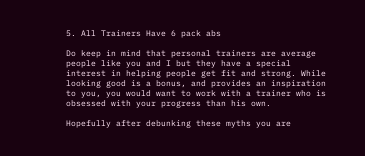5. All Trainers Have 6 pack abs

Do keep in mind that personal trainers are average people like you and I but they have a special interest in helping people get fit and strong. While looking good is a bonus, and provides an inspiration to you, you would want to work with a trainer who is obsessed with your progress than his own.

Hopefully after debunking these myths you are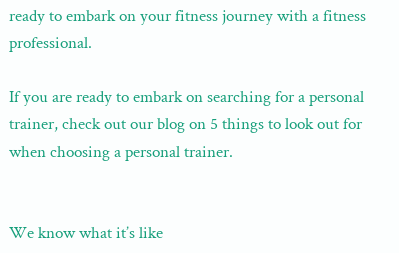ready to embark on your fitness journey with a fitness professional.

If you are ready to embark on searching for a personal trainer, check out our blog on 5 things to look out for when choosing a personal trainer.


We know what it’s like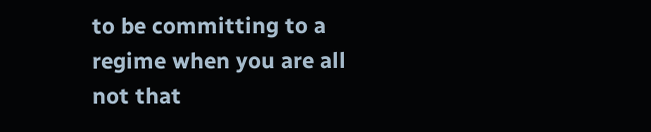to be committing to a regime when you are all not that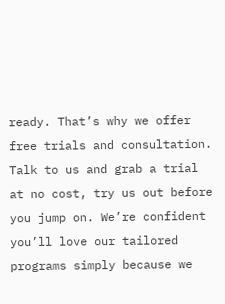ready. That’s why we offer free trials and consultation. Talk to us and grab a trial at no cost, try us out before you jump on. We’re confident you’ll love our tailored programs simply because we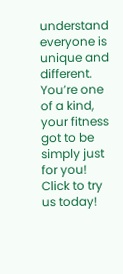understand everyone is unique and different. You’re one of a kind, your fitness got to be simply just for you! Click to try us today!